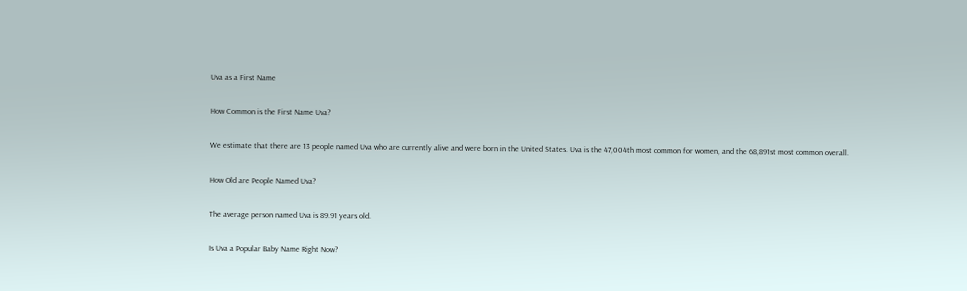Uva as a First Name

How Common is the First Name Uva?

We estimate that there are 13 people named Uva who are currently alive and were born in the United States. Uva is the 47,004th most common for women, and the 68,891st most common overall.

How Old are People Named Uva?

The average person named Uva is 89.91 years old.

Is Uva a Popular Baby Name Right Now?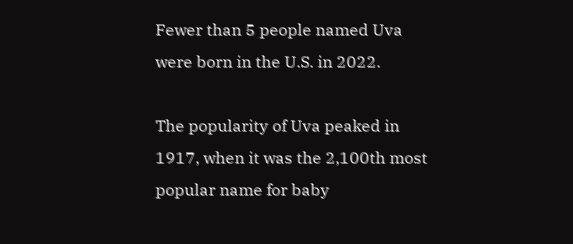Fewer than 5 people named Uva were born in the U.S. in 2022.

The popularity of Uva peaked in 1917, when it was the 2,100th most popular name for baby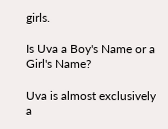girls.

Is Uva a Boy's Name or a Girl's Name?

Uva is almost exclusively a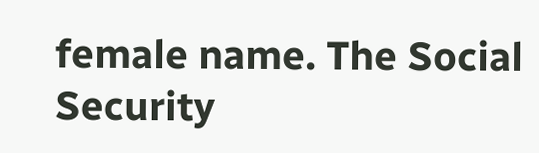female name. The Social Security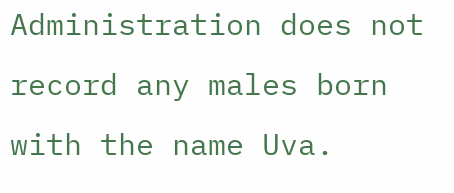Administration does not record any males born with the name Uva.